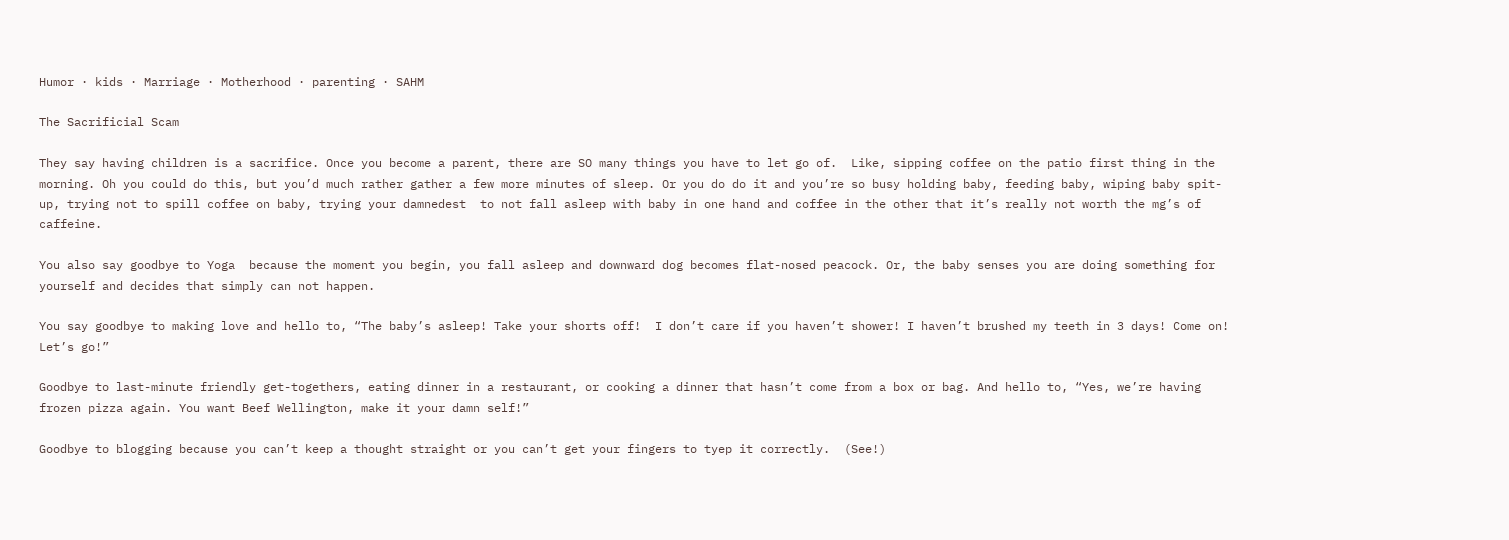Humor · kids · Marriage · Motherhood · parenting · SAHM

The Sacrificial Scam

They say having children is a sacrifice. Once you become a parent, there are SO many things you have to let go of.  Like, sipping coffee on the patio first thing in the morning. Oh you could do this, but you’d much rather gather a few more minutes of sleep. Or you do do it and you’re so busy holding baby, feeding baby, wiping baby spit-up, trying not to spill coffee on baby, trying your damnedest  to not fall asleep with baby in one hand and coffee in the other that it’s really not worth the mg’s of caffeine.

You also say goodbye to Yoga  because the moment you begin, you fall asleep and downward dog becomes flat-nosed peacock. Or, the baby senses you are doing something for yourself and decides that simply can not happen.

You say goodbye to making love and hello to, “The baby’s asleep! Take your shorts off!  I don’t care if you haven’t shower! I haven’t brushed my teeth in 3 days! Come on! Let’s go!”

Goodbye to last-minute friendly get-togethers, eating dinner in a restaurant, or cooking a dinner that hasn’t come from a box or bag. And hello to, “Yes, we’re having frozen pizza again. You want Beef Wellington, make it your damn self!”

Goodbye to blogging because you can’t keep a thought straight or you can’t get your fingers to tyep it correctly.  (See!)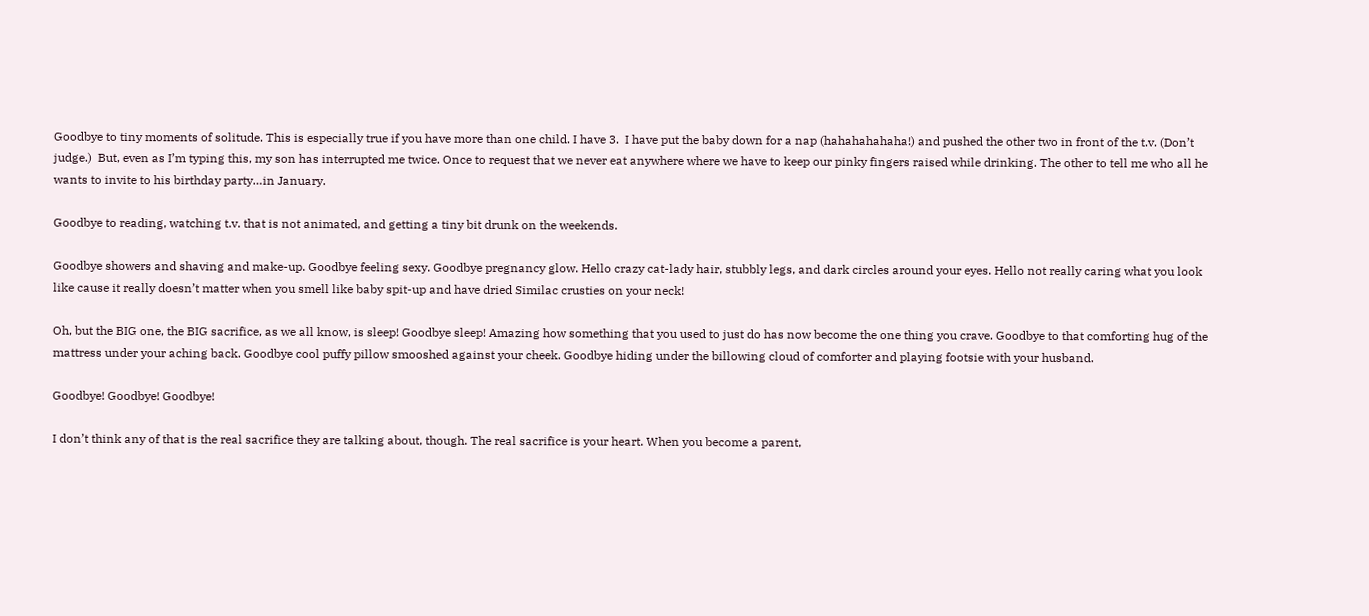Goodbye to tiny moments of solitude. This is especially true if you have more than one child. I have 3.  I have put the baby down for a nap (hahahahahaha!) and pushed the other two in front of the t.v. (Don’t judge.)  But, even as I’m typing this, my son has interrupted me twice. Once to request that we never eat anywhere where we have to keep our pinky fingers raised while drinking. The other to tell me who all he wants to invite to his birthday party…in January.

Goodbye to reading, watching t.v. that is not animated, and getting a tiny bit drunk on the weekends.

Goodbye showers and shaving and make-up. Goodbye feeling sexy. Goodbye pregnancy glow. Hello crazy cat-lady hair, stubbly legs, and dark circles around your eyes. Hello not really caring what you look like cause it really doesn’t matter when you smell like baby spit-up and have dried Similac crusties on your neck!

Oh, but the BIG one, the BIG sacrifice, as we all know, is sleep! Goodbye sleep! Amazing how something that you used to just do has now become the one thing you crave. Goodbye to that comforting hug of the mattress under your aching back. Goodbye cool puffy pillow smooshed against your cheek. Goodbye hiding under the billowing cloud of comforter and playing footsie with your husband.

Goodbye! Goodbye! Goodbye!

I don’t think any of that is the real sacrifice they are talking about, though. The real sacrifice is your heart. When you become a parent,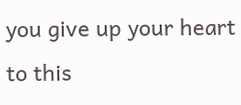you give up your heart to this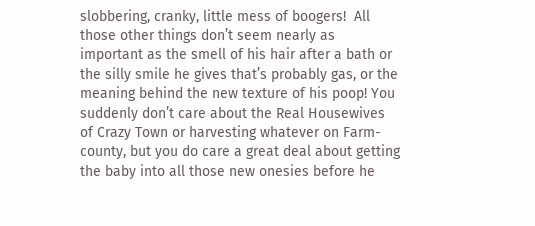slobbering, cranky, little mess of boogers!  All those other things don’t seem nearly as important as the smell of his hair after a bath or the silly smile he gives that’s probably gas, or the meaning behind the new texture of his poop! You suddenly don’t care about the Real Housewives of Crazy Town or harvesting whatever on Farm-county, but you do care a great deal about getting the baby into all those new onesies before he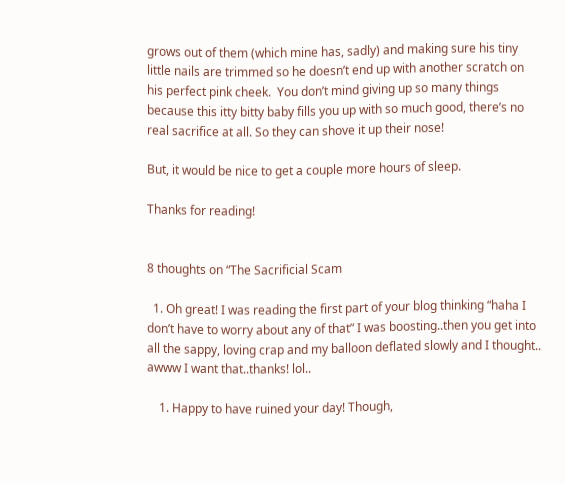grows out of them (which mine has, sadly) and making sure his tiny little nails are trimmed so he doesn’t end up with another scratch on his perfect pink cheek.  You don’t mind giving up so many things because this itty bitty baby fills you up with so much good, there’s no real sacrifice at all. So they can shove it up their nose!

But, it would be nice to get a couple more hours of sleep.

Thanks for reading!


8 thoughts on “The Sacrificial Scam

  1. Oh great! I was reading the first part of your blog thinking “haha I don’t have to worry about any of that” I was boosting..then you get into all the sappy, loving crap and my balloon deflated slowly and I thought.. awww I want that..thanks! lol..

    1. Happy to have ruined your day! Though,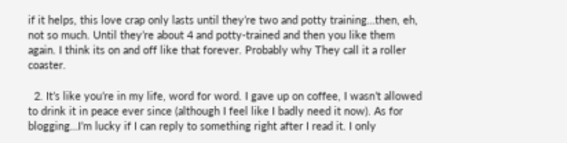if it helps, this love crap only lasts until they’re two and potty training…then, eh, not so much. Until they’re about 4 and potty-trained and then you like them again. I think its on and off like that forever. Probably why They call it a roller coaster.

  2. It’s like you’re in my life, word for word. I gave up on coffee, I wasn’t allowed to drink it in peace ever since (although I feel like I badly need it now). As for blogging…I’m lucky if I can reply to something right after I read it. I only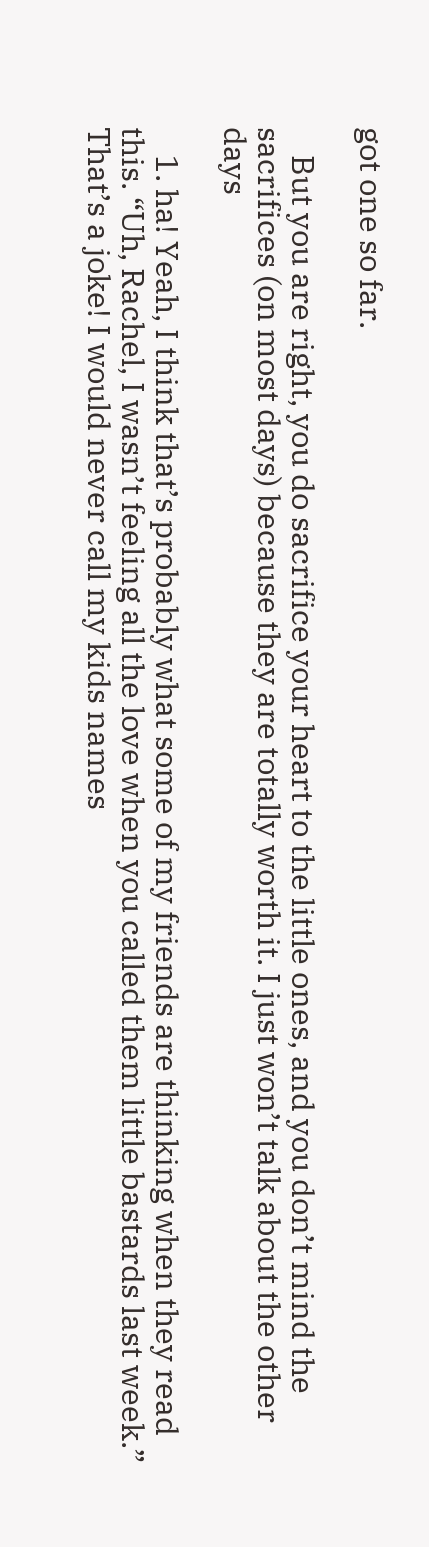got one so far.

    But you are right, you do sacrifice your heart to the little ones, and you don’t mind the sacrifices (on most days) because they are totally worth it. I just won’t talk about the other days

    1. ha! Yeah, I think that’s probably what some of my friends are thinking when they read this. “Uh, Rachel, I wasn’t feeling all the love when you called them little bastards last week.” That’s a joke! I would never call my kids names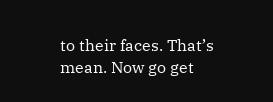to their faces. That’s mean. Now go get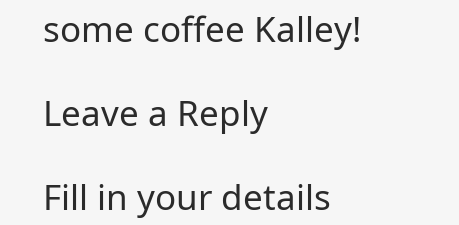some coffee Kalley!

Leave a Reply

Fill in your details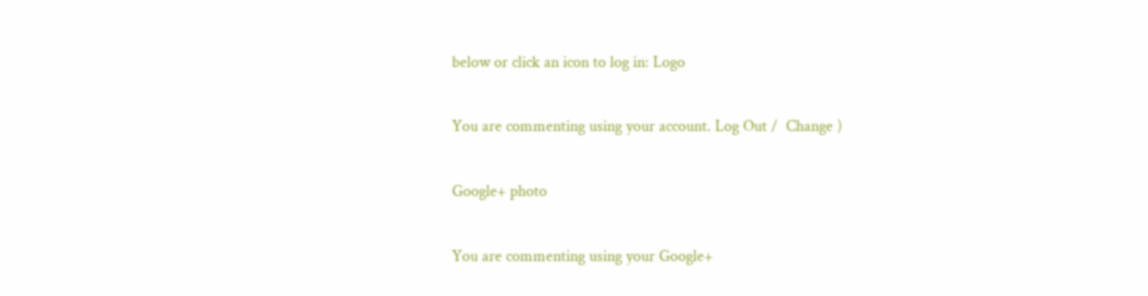below or click an icon to log in: Logo

You are commenting using your account. Log Out /  Change )

Google+ photo

You are commenting using your Google+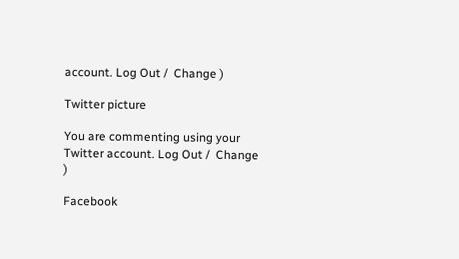account. Log Out /  Change )

Twitter picture

You are commenting using your Twitter account. Log Out /  Change )

Facebook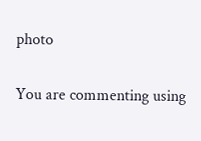photo

You are commenting using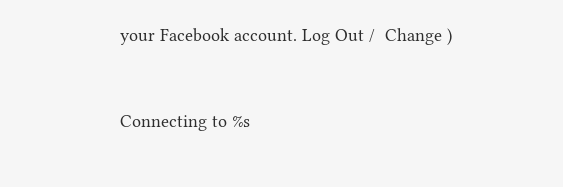your Facebook account. Log Out /  Change )


Connecting to %s